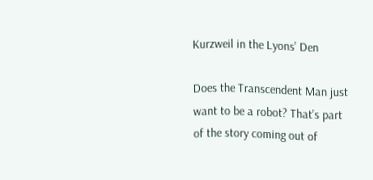Kurzweil in the Lyons’ Den

Does the Transcendent Man just want to be a robot? That’s part of the story coming out of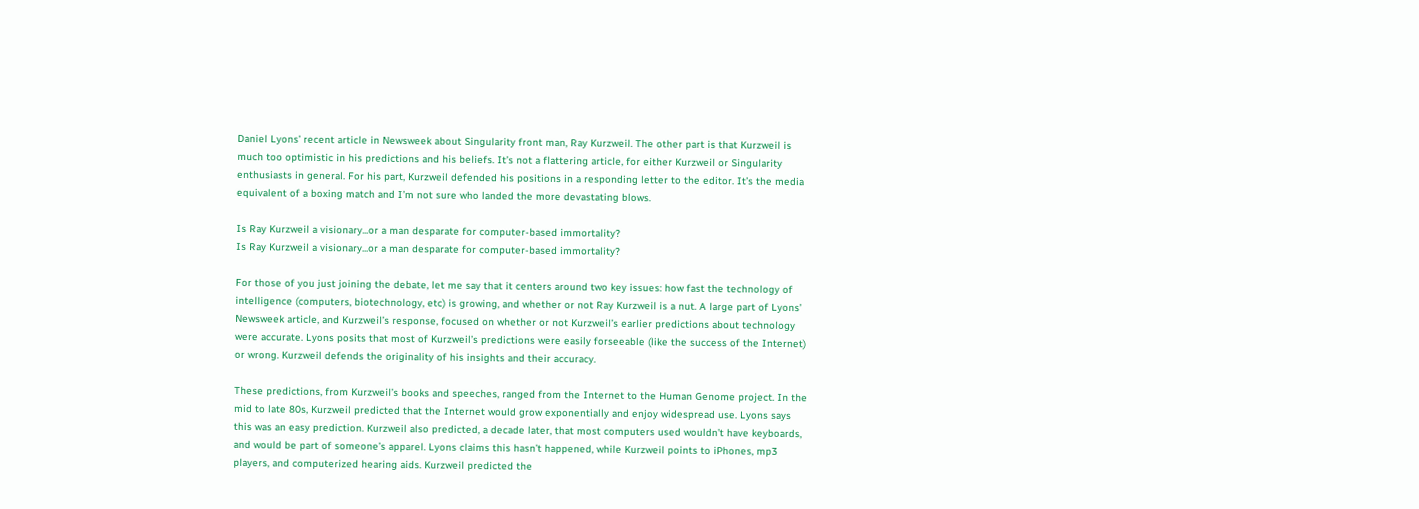Daniel Lyons’ recent article in Newsweek about Singularity front man, Ray Kurzweil. The other part is that Kurzweil is much too optimistic in his predictions and his beliefs. It’s not a flattering article, for either Kurzweil or Singularity enthusiasts in general. For his part, Kurzweil defended his positions in a responding letter to the editor. It’s the media equivalent of a boxing match and I’m not sure who landed the more devastating blows.

Is Ray Kurzweil a visionary...or a man desparate for computer-based immortality?
Is Ray Kurzweil a visionary...or a man desparate for computer-based immortality?

For those of you just joining the debate, let me say that it centers around two key issues: how fast the technology of intelligence (computers, biotechnology, etc) is growing, and whether or not Ray Kurzweil is a nut. A large part of Lyons’ Newsweek article, and Kurzweil’s response, focused on whether or not Kurzweil’s earlier predictions about technology were accurate. Lyons posits that most of Kurzweil’s predictions were easily forseeable (like the success of the Internet) or wrong. Kurzweil defends the originality of his insights and their accuracy.

These predictions, from Kurzweil’s books and speeches, ranged from the Internet to the Human Genome project. In the mid to late 80s, Kurzweil predicted that the Internet would grow exponentially and enjoy widespread use. Lyons says this was an easy prediction. Kurzweil also predicted, a decade later, that most computers used wouldn’t have keyboards, and would be part of someone’s apparel. Lyons claims this hasn’t happened, while Kurzweil points to iPhones, mp3 players, and computerized hearing aids. Kurzweil predicted the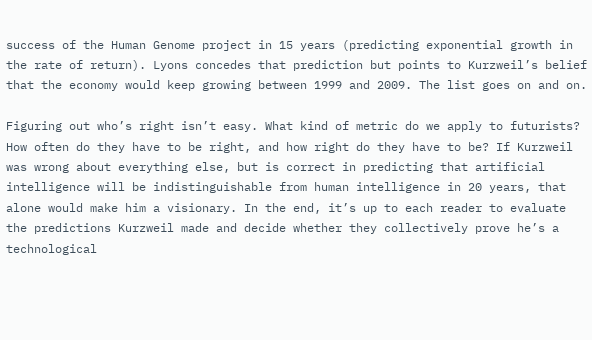success of the Human Genome project in 15 years (predicting exponential growth in the rate of return). Lyons concedes that prediction but points to Kurzweil’s belief that the economy would keep growing between 1999 and 2009. The list goes on and on.

Figuring out who’s right isn’t easy. What kind of metric do we apply to futurists? How often do they have to be right, and how right do they have to be? If Kurzweil was wrong about everything else, but is correct in predicting that artificial intelligence will be indistinguishable from human intelligence in 20 years, that alone would make him a visionary. In the end, it’s up to each reader to evaluate the predictions Kurzweil made and decide whether they collectively prove he’s a technological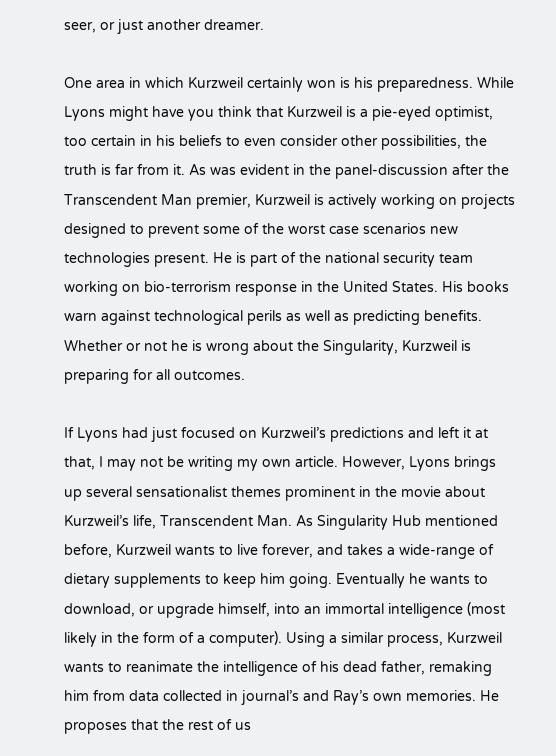seer, or just another dreamer.

One area in which Kurzweil certainly won is his preparedness. While Lyons might have you think that Kurzweil is a pie-eyed optimist, too certain in his beliefs to even consider other possibilities, the truth is far from it. As was evident in the panel-discussion after the Transcendent Man premier, Kurzweil is actively working on projects designed to prevent some of the worst case scenarios new technologies present. He is part of the national security team working on bio-terrorism response in the United States. His books warn against technological perils as well as predicting benefits. Whether or not he is wrong about the Singularity, Kurzweil is preparing for all outcomes.

If Lyons had just focused on Kurzweil’s predictions and left it at that, I may not be writing my own article. However, Lyons brings up several sensationalist themes prominent in the movie about Kurzweil’s life, Transcendent Man. As Singularity Hub mentioned before, Kurzweil wants to live forever, and takes a wide-range of dietary supplements to keep him going. Eventually he wants to download, or upgrade himself, into an immortal intelligence (most likely in the form of a computer). Using a similar process, Kurzweil wants to reanimate the intelligence of his dead father, remaking him from data collected in journal’s and Ray’s own memories. He proposes that the rest of us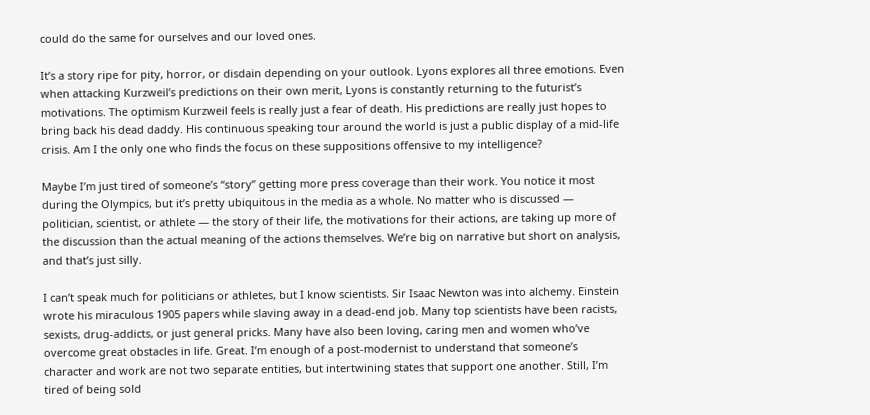could do the same for ourselves and our loved ones.

It’s a story ripe for pity, horror, or disdain depending on your outlook. Lyons explores all three emotions. Even when attacking Kurzweil’s predictions on their own merit, Lyons is constantly returning to the futurist’s motivations. The optimism Kurzweil feels is really just a fear of death. His predictions are really just hopes to bring back his dead daddy. His continuous speaking tour around the world is just a public display of a mid-life crisis. Am I the only one who finds the focus on these suppositions offensive to my intelligence?

Maybe I’m just tired of someone’s “story” getting more press coverage than their work. You notice it most during the Olympics, but it’s pretty ubiquitous in the media as a whole. No matter who is discussed — politician, scientist, or athlete — the story of their life, the motivations for their actions, are taking up more of the discussion than the actual meaning of the actions themselves. We’re big on narrative but short on analysis, and that’s just silly.

I can’t speak much for politicians or athletes, but I know scientists. Sir Isaac Newton was into alchemy. Einstein wrote his miraculous 1905 papers while slaving away in a dead-end job. Many top scientists have been racists, sexists, drug-addicts, or just general pricks. Many have also been loving, caring men and women who’ve overcome great obstacles in life. Great. I’m enough of a post-modernist to understand that someone’s character and work are not two separate entities, but intertwining states that support one another. Still, I’m tired of being sold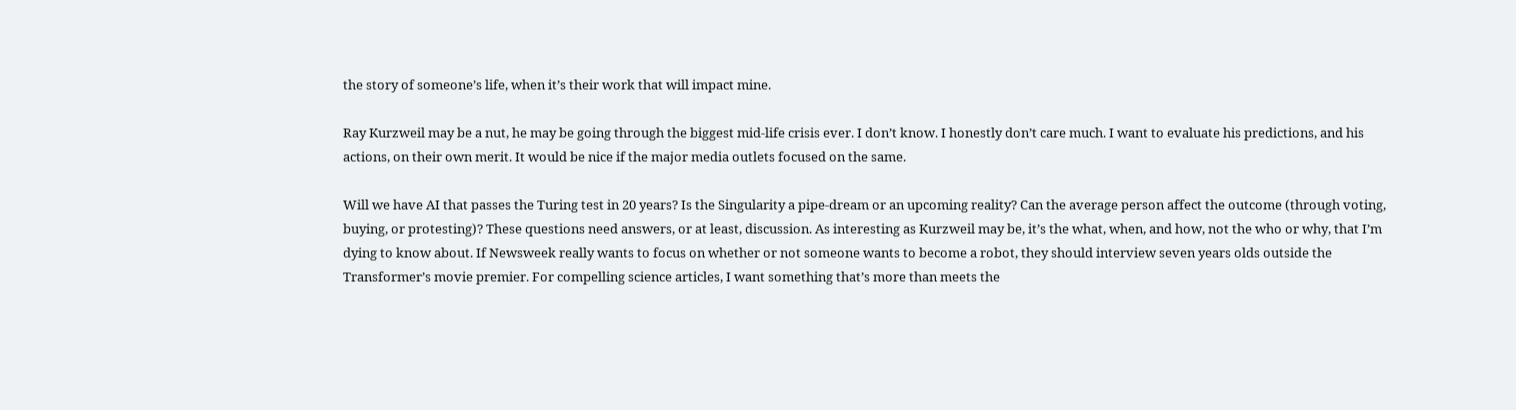the story of someone’s life, when it’s their work that will impact mine.

Ray Kurzweil may be a nut, he may be going through the biggest mid-life crisis ever. I don’t know. I honestly don’t care much. I want to evaluate his predictions, and his actions, on their own merit. It would be nice if the major media outlets focused on the same.

Will we have AI that passes the Turing test in 20 years? Is the Singularity a pipe-dream or an upcoming reality? Can the average person affect the outcome (through voting, buying, or protesting)? These questions need answers, or at least, discussion. As interesting as Kurzweil may be, it’s the what, when, and how, not the who or why, that I’m dying to know about. If Newsweek really wants to focus on whether or not someone wants to become a robot, they should interview seven years olds outside the Transformer’s movie premier. For compelling science articles, I want something that’s more than meets the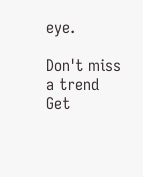eye.

Don't miss a trend
Get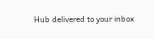Hub delivered to your inbox